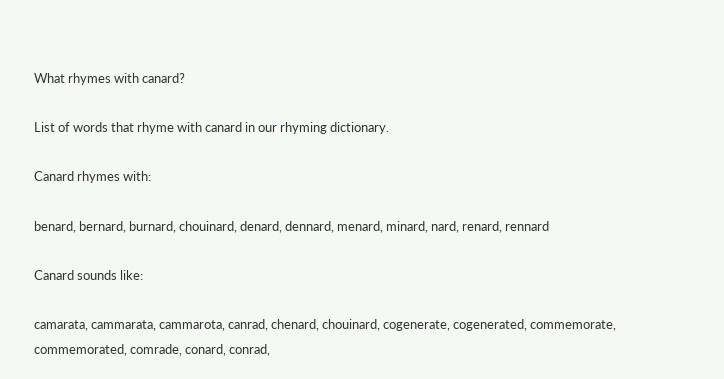What rhymes with canard?

List of words that rhyme with canard in our rhyming dictionary.

Canard rhymes with:

benard, bernard, burnard, chouinard, denard, dennard, menard, minard, nard, renard, rennard

Canard sounds like:

camarata, cammarata, cammarota, canrad, chenard, chouinard, cogenerate, cogenerated, commemorate, commemorated, comrade, conard, conrad,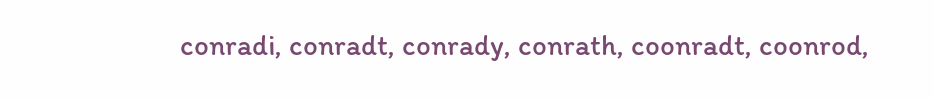conradi, conradt, conrady, conrath, coonradt, coonrod,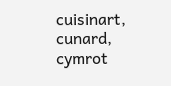cuisinart, cunard, cymrot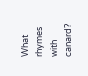What rhymes with canard?